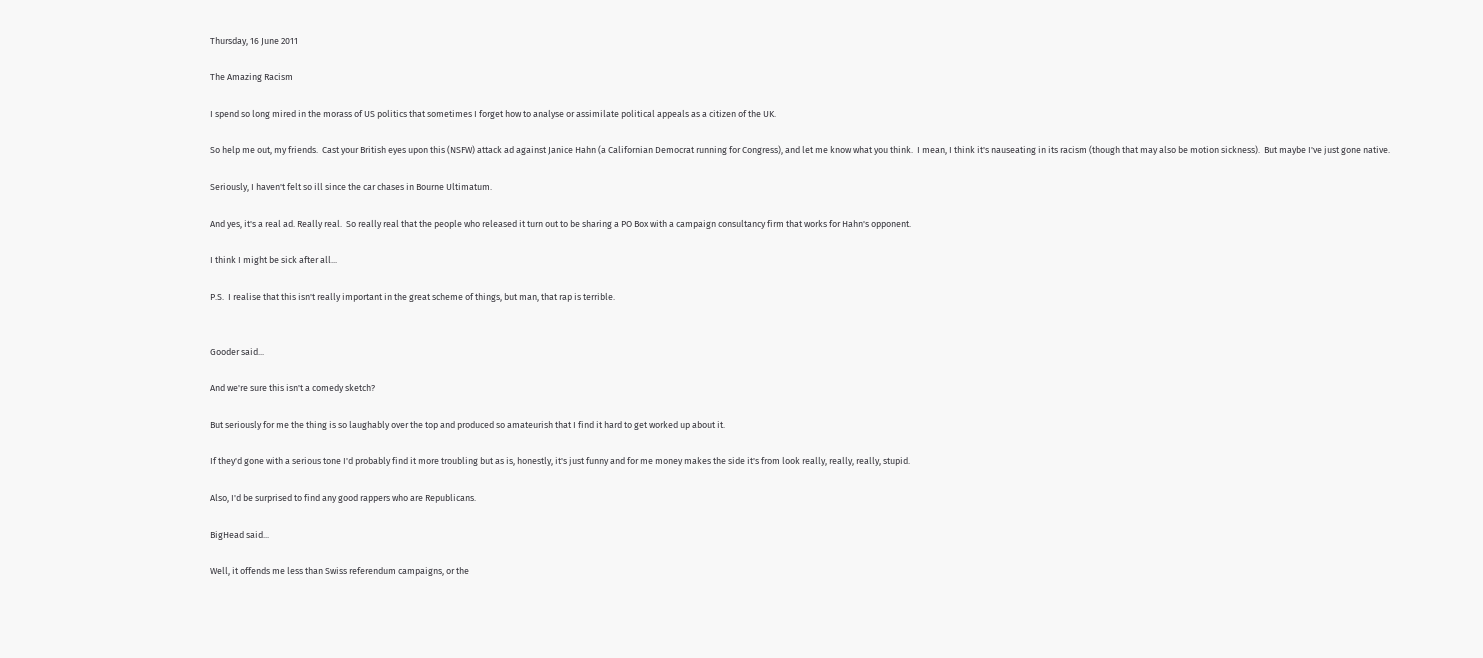Thursday, 16 June 2011

The Amazing Racism

I spend so long mired in the morass of US politics that sometimes I forget how to analyse or assimilate political appeals as a citizen of the UK.

So help me out, my friends.  Cast your British eyes upon this (NSFW) attack ad against Janice Hahn (a Californian Democrat running for Congress), and let me know what you think.  I mean, I think it's nauseating in its racism (though that may also be motion sickness).  But maybe I've just gone native.

Seriously, I haven't felt so ill since the car chases in Bourne Ultimatum.

And yes, it's a real ad. Really real.  So really real that the people who released it turn out to be sharing a PO Box with a campaign consultancy firm that works for Hahn's opponent.

I think I might be sick after all...

P.S.  I realise that this isn't really important in the great scheme of things, but man, that rap is terrible.


Gooder said...

And we're sure this isn't a comedy sketch?

But seriously for me the thing is so laughably over the top and produced so amateurish that I find it hard to get worked up about it.

If they'd gone with a serious tone I'd probably find it more troubling but as is, honestly, it's just funny and for me money makes the side it's from look really, really, really, stupid.

Also, I'd be surprised to find any good rappers who are Republicans.

BigHead said...

Well, it offends me less than Swiss referendum campaigns, or the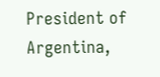President of Argentina,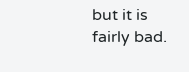but it is fairly bad.